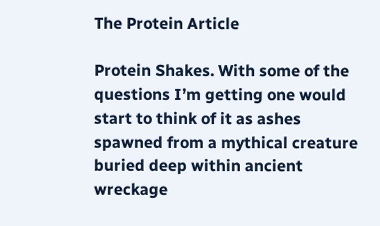The Protein Article

Protein Shakes. With some of the questions I’m getting one would start to think of it as ashes spawned from a mythical creature buried deep within ancient wreckage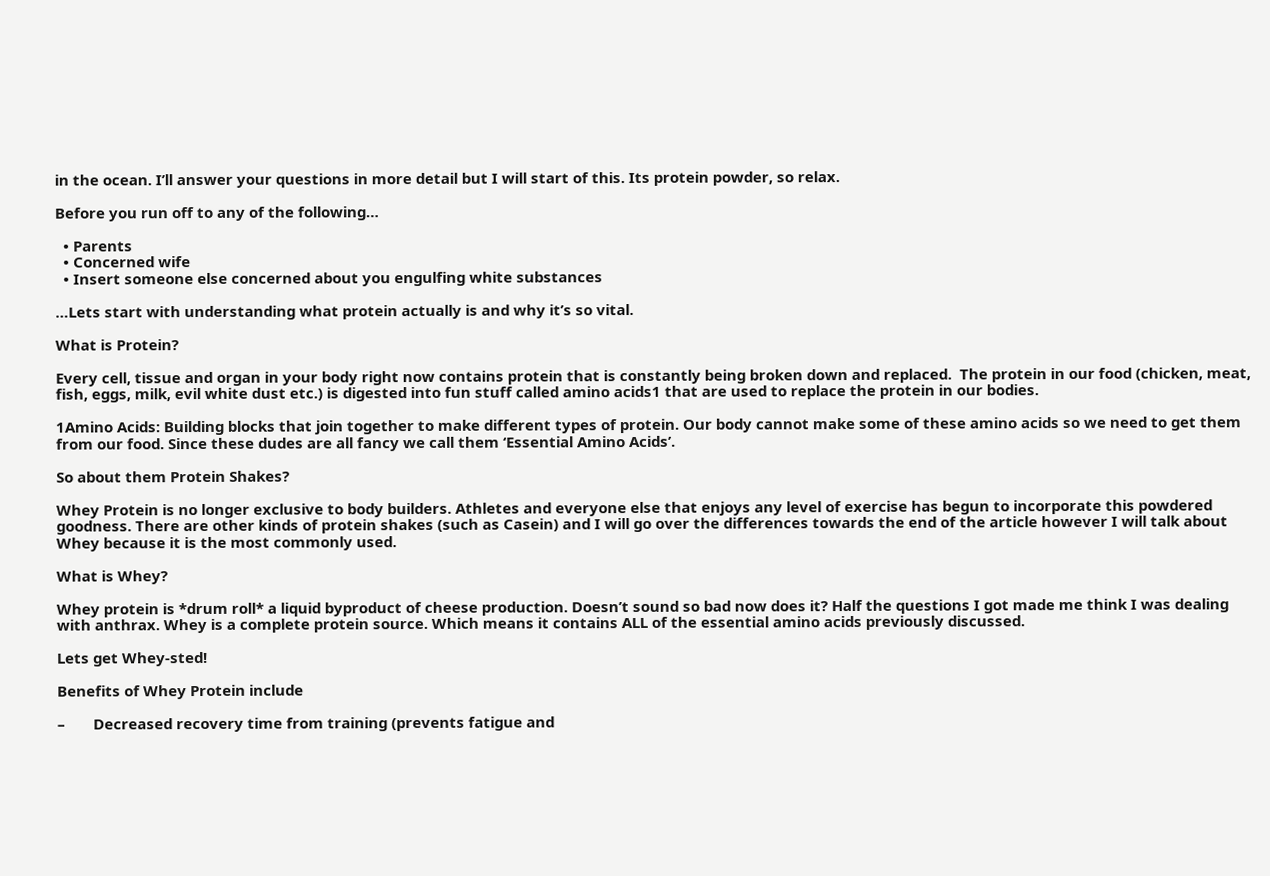in the ocean. I’ll answer your questions in more detail but I will start of this. Its protein powder, so relax.

Before you run off to any of the following…

  • Parents
  • Concerned wife
  • Insert someone else concerned about you engulfing white substances

…Lets start with understanding what protein actually is and why it’s so vital.

What is Protein?

Every cell, tissue and organ in your body right now contains protein that is constantly being broken down and replaced.  The protein in our food (chicken, meat, fish, eggs, milk, evil white dust etc.) is digested into fun stuff called amino acids1 that are used to replace the protein in our bodies.

1Amino Acids: Building blocks that join together to make different types of protein. Our body cannot make some of these amino acids so we need to get them from our food. Since these dudes are all fancy we call them ‘Essential Amino Acids’.

So about them Protein Shakes?

Whey Protein is no longer exclusive to body builders. Athletes and everyone else that enjoys any level of exercise has begun to incorporate this powdered goodness. There are other kinds of protein shakes (such as Casein) and I will go over the differences towards the end of the article however I will talk about Whey because it is the most commonly used.

What is Whey?

Whey protein is *drum roll* a liquid byproduct of cheese production. Doesn’t sound so bad now does it? Half the questions I got made me think I was dealing with anthrax. Whey is a complete protein source. Which means it contains ALL of the essential amino acids previously discussed.

Lets get Whey-sted!

Benefits of Whey Protein include

–       Decreased recovery time from training (prevents fatigue and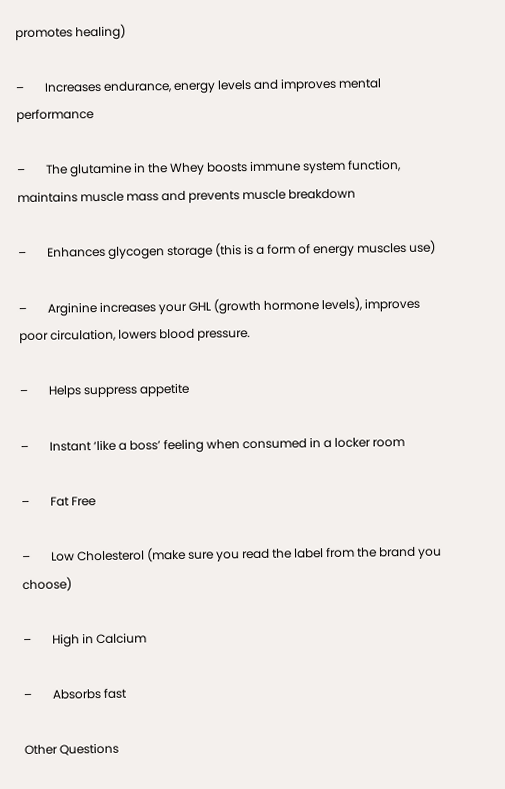promotes healing)

–       Increases endurance, energy levels and improves mental performance

–       The glutamine in the Whey boosts immune system function, maintains muscle mass and prevents muscle breakdown

–       Enhances glycogen storage (this is a form of energy muscles use)

–       Arginine increases your GHL (growth hormone levels), improves poor circulation, lowers blood pressure.

–       Helps suppress appetite

–       Instant ‘like a boss’ feeling when consumed in a locker room

–       Fat Free

–       Low Cholesterol (make sure you read the label from the brand you choose)

–       High in Calcium

–       Absorbs fast

Other Questions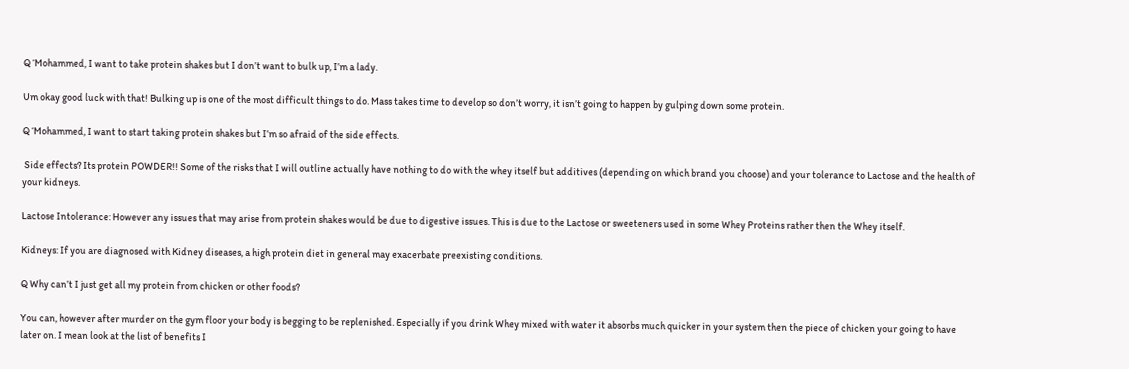Q ‘Mohammed, I want to take protein shakes but I don’t want to bulk up, I’m a lady.

Um okay good luck with that! Bulking up is one of the most difficult things to do. Mass takes time to develop so don’t worry, it isn’t going to happen by gulping down some protein.

Q ‘Mohammed, I want to start taking protein shakes but I’m so afraid of the side effects.

 Side effects? Its protein POWDER!! Some of the risks that I will outline actually have nothing to do with the whey itself but additives (depending on which brand you choose) and your tolerance to Lactose and the health of your kidneys.

Lactose Intolerance: However any issues that may arise from protein shakes would be due to digestive issues. This is due to the Lactose or sweeteners used in some Whey Proteins rather then the Whey itself.

Kidneys: If you are diagnosed with Kidney diseases, a high protein diet in general may exacerbate preexisting conditions.

Q Why can’t I just get all my protein from chicken or other foods?

You can, however after murder on the gym floor your body is begging to be replenished. Especially if you drink Whey mixed with water it absorbs much quicker in your system then the piece of chicken your going to have later on. I mean look at the list of benefits I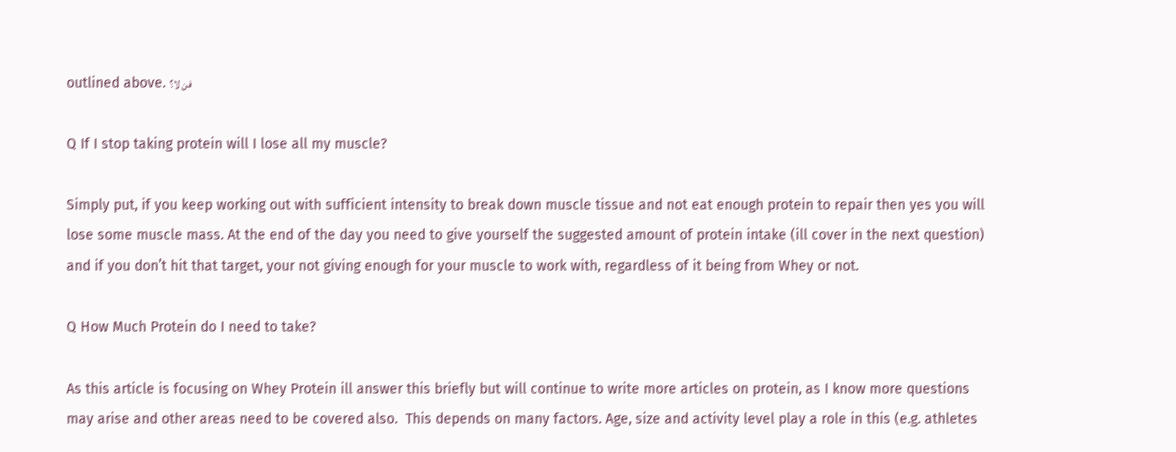outlined above. فن لا؟

Q If I stop taking protein will I lose all my muscle?

Simply put, if you keep working out with sufficient intensity to break down muscle tissue and not eat enough protein to repair then yes you will lose some muscle mass. At the end of the day you need to give yourself the suggested amount of protein intake (ill cover in the next question) and if you don’t hit that target, your not giving enough for your muscle to work with, regardless of it being from Whey or not.

Q How Much Protein do I need to take?

As this article is focusing on Whey Protein ill answer this briefly but will continue to write more articles on protein, as I know more questions may arise and other areas need to be covered also.  This depends on many factors. Age, size and activity level play a role in this (e.g. athletes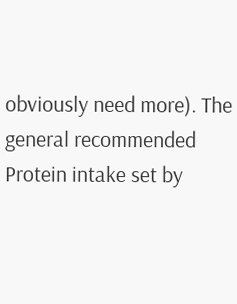obviously need more). The general recommended Protein intake set by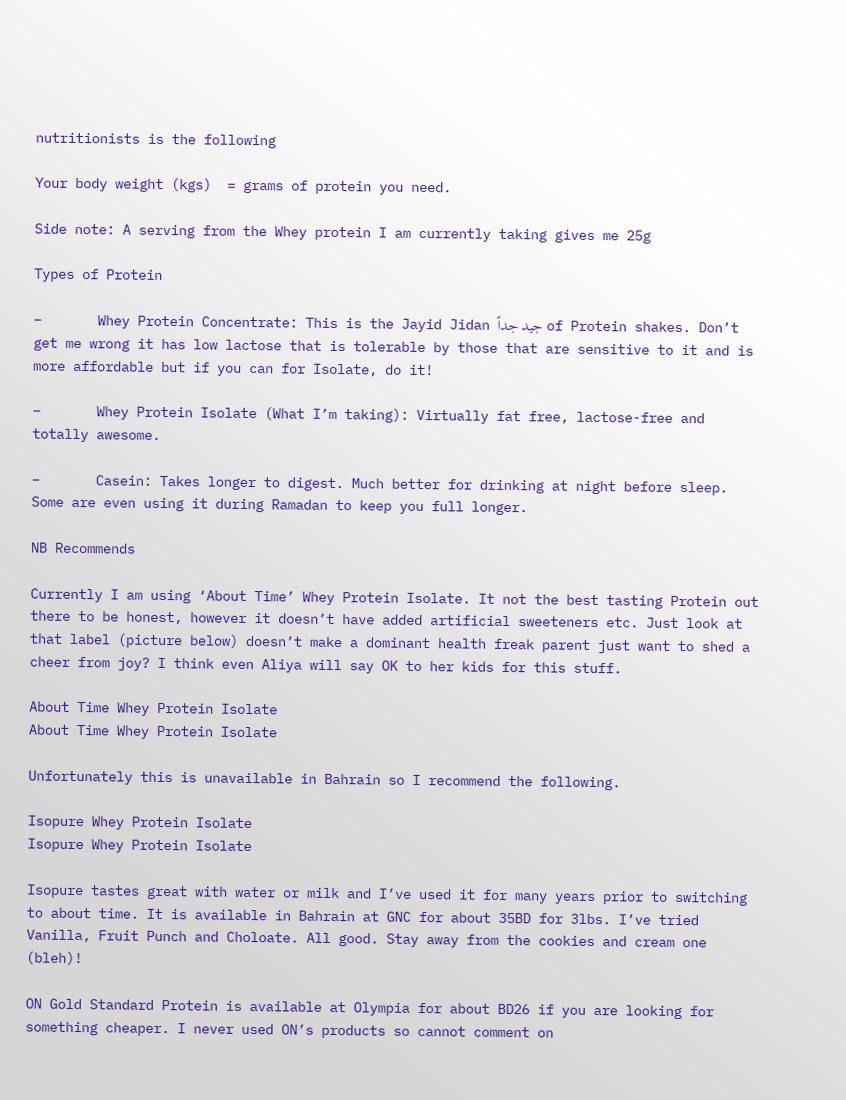nutritionists is the following

Your body weight (kgs)  = grams of protein you need.

Side note: A serving from the Whey protein I am currently taking gives me 25g

Types of Protein

–       Whey Protein Concentrate: This is the Jayid Jidan جيد جداً of Protein shakes. Don’t get me wrong it has low lactose that is tolerable by those that are sensitive to it and is more affordable but if you can for Isolate, do it!

–       Whey Protein Isolate (What I’m taking): Virtually fat free, lactose-free and totally awesome.

–       Casein: Takes longer to digest. Much better for drinking at night before sleep. Some are even using it during Ramadan to keep you full longer.

NB Recommends

Currently I am using ‘About Time’ Whey Protein Isolate. It not the best tasting Protein out there to be honest, however it doesn’t have added artificial sweeteners etc. Just look at that label (picture below) doesn’t make a dominant health freak parent just want to shed a cheer from joy? I think even Aliya will say OK to her kids for this stuff.

About Time Whey Protein Isolate
About Time Whey Protein Isolate

Unfortunately this is unavailable in Bahrain so I recommend the following.

Isopure Whey Protein Isolate
Isopure Whey Protein Isolate

Isopure tastes great with water or milk and I’ve used it for many years prior to switching to about time. It is available in Bahrain at GNC for about 35BD for 3lbs. I’ve tried Vanilla, Fruit Punch and Choloate. All good. Stay away from the cookies and cream one (bleh)!

ON Gold Standard Protein is available at Olympia for about BD26 if you are looking for something cheaper. I never used ON’s products so cannot comment on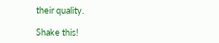their quality.

Shake this!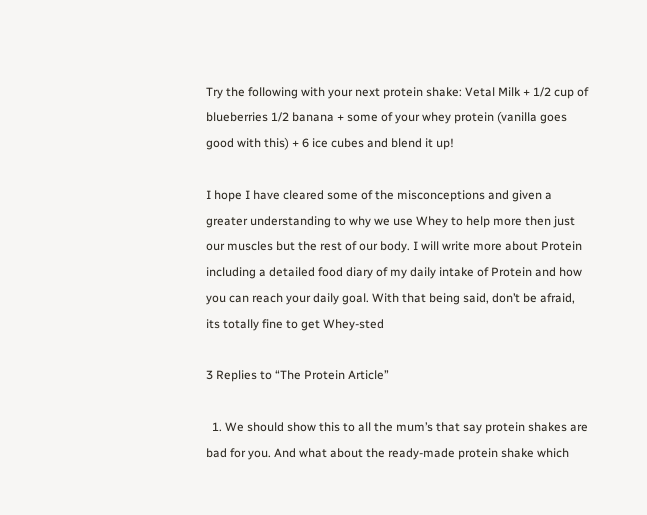Try the following with your next protein shake: Vetal Milk + 1/2 cup of blueberries 1/2 banana + some of your whey protein (vanilla goes good with this) + 6 ice cubes and blend it up!

I hope I have cleared some of the misconceptions and given a greater understanding to why we use Whey to help more then just our muscles but the rest of our body. I will write more about Protein including a detailed food diary of my daily intake of Protein and how you can reach your daily goal. With that being said, don’t be afraid, its totally fine to get Whey-sted

3 Replies to “The Protein Article”

  1. We should show this to all the mum’s that say protein shakes are bad for you. And what about the ready-made protein shake which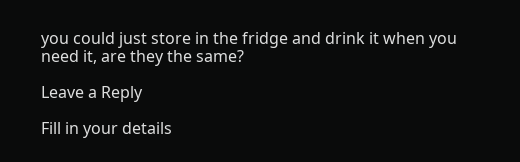you could just store in the fridge and drink it when you need it, are they the same?

Leave a Reply

Fill in your details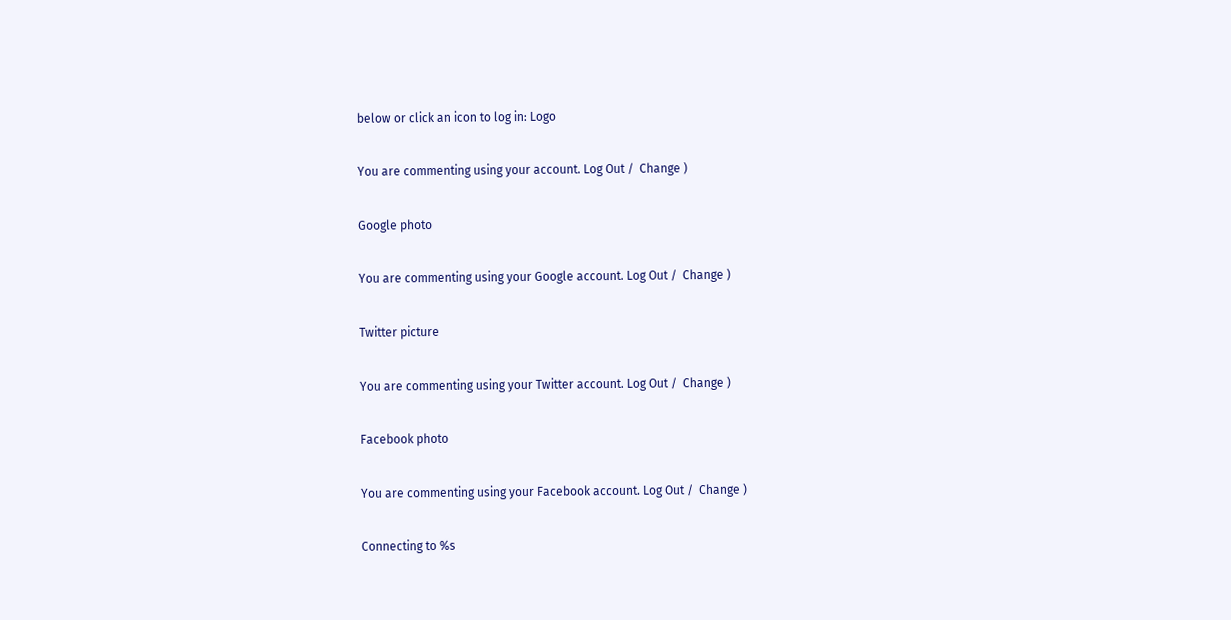below or click an icon to log in: Logo

You are commenting using your account. Log Out /  Change )

Google photo

You are commenting using your Google account. Log Out /  Change )

Twitter picture

You are commenting using your Twitter account. Log Out /  Change )

Facebook photo

You are commenting using your Facebook account. Log Out /  Change )

Connecting to %s